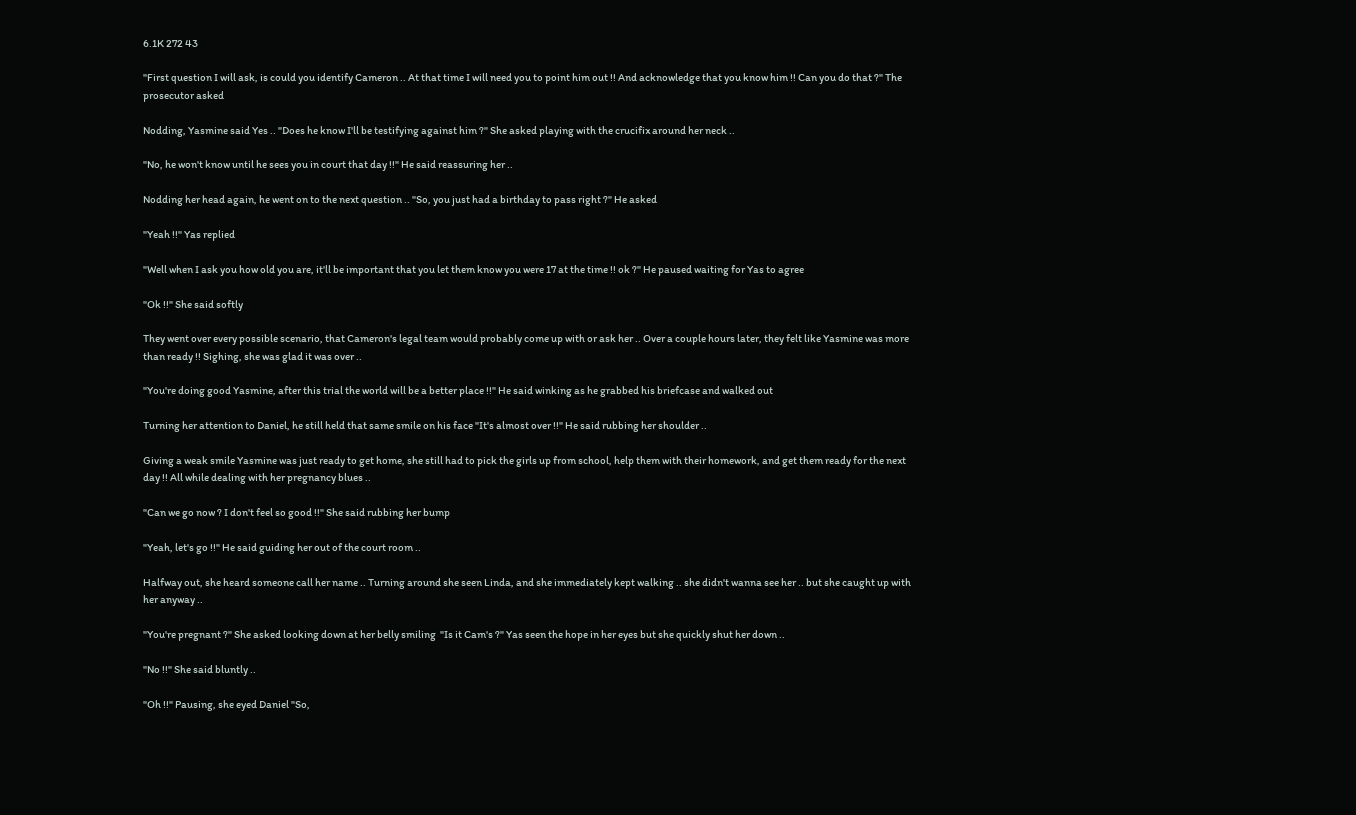6.1K 272 43

"First question I will ask, is could you identify Cameron .. At that time I will need you to point him out !! And acknowledge that you know him !! Can you do that ?" The prosecutor asked

Nodding, Yasmine said Yes .. "Does he know I'll be testifying against him ?" She asked playing with the crucifix around her neck ..

"No, he won't know until he sees you in court that day !!" He said reassuring her ..

Nodding her head again, he went on to the next question .. "So, you just had a birthday to pass right ?" He asked

"Yeah !!" Yas replied

"Well when I ask you how old you are, it'll be important that you let them know you were 17 at the time !! ok ?" He paused waiting for Yas to agree

"Ok !!" She said softly

They went over every possible scenario, that Cameron's legal team would probably come up with or ask her .. Over a couple hours later, they felt like Yasmine was more than ready !! Sighing, she was glad it was over ..

"You're doing good Yasmine, after this trial the world will be a better place !!" He said winking as he grabbed his briefcase and walked out

Turning her attention to Daniel, he still held that same smile on his face "It's almost over !!" He said rubbing her shoulder ..

Giving a weak smile Yasmine was just ready to get home, she still had to pick the girls up from school, help them with their homework, and get them ready for the next day !! All while dealing with her pregnancy blues ..

"Can we go now ? I don't feel so good !!" She said rubbing her bump

"Yeah, let's go !!" He said guiding her out of the court room ..

Halfway out, she heard someone call her name .. Turning around she seen Linda, and she immediately kept walking .. she didn't wanna see her .. but she caught up with her anyway ..

"You're pregnant ?" She asked looking down at her belly smiling  "Is it Cam's ?" Yas seen the hope in her eyes but she quickly shut her down ..

"No !!" She said bluntly ..

"Oh !!" Pausing, she eyed Daniel "So,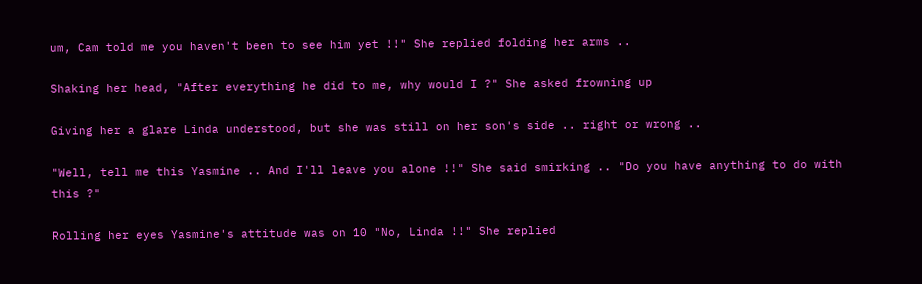um, Cam told me you haven't been to see him yet !!" She replied folding her arms ..

Shaking her head, "After everything he did to me, why would I ?" She asked frowning up

Giving her a glare Linda understood, but she was still on her son's side .. right or wrong ..

"Well, tell me this Yasmine .. And I'll leave you alone !!" She said smirking .. "Do you have anything to do with this ?"

Rolling her eyes Yasmine's attitude was on 10 "No, Linda !!" She replied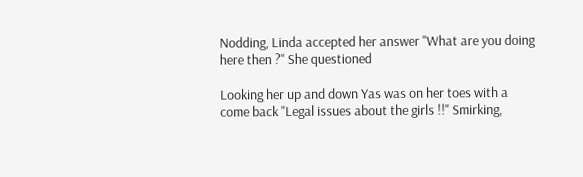Nodding, Linda accepted her answer "What are you doing here then ?" She questioned

Looking her up and down Yas was on her toes with a come back "Legal issues about the girls !!" Smirking,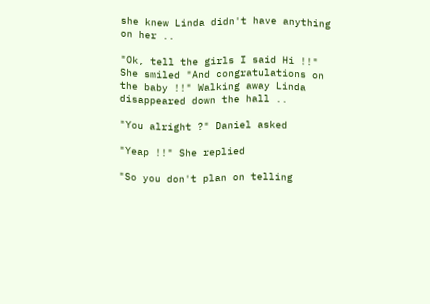she knew Linda didn't have anything on her ..

"Ok, tell the girls I said Hi !!" She smiled "And congratulations on the baby !!" Walking away Linda disappeared down the hall ..

"You alright ?" Daniel asked

"Yeap !!" She replied

"So you don't plan on telling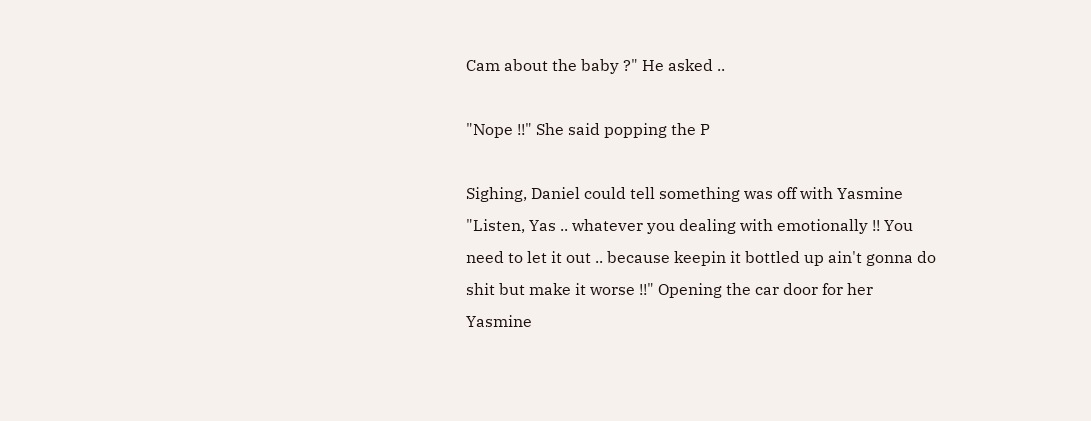Cam about the baby ?" He asked ..

"Nope !!" She said popping the P

Sighing, Daniel could tell something was off with Yasmine "Listen, Yas .. whatever you dealing with emotionally !! You need to let it out .. because keepin it bottled up ain't gonna do shit but make it worse !!" Opening the car door for her Yasmine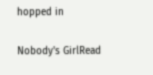hopped in

Nobody's GirlRead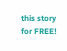this story for FREE!